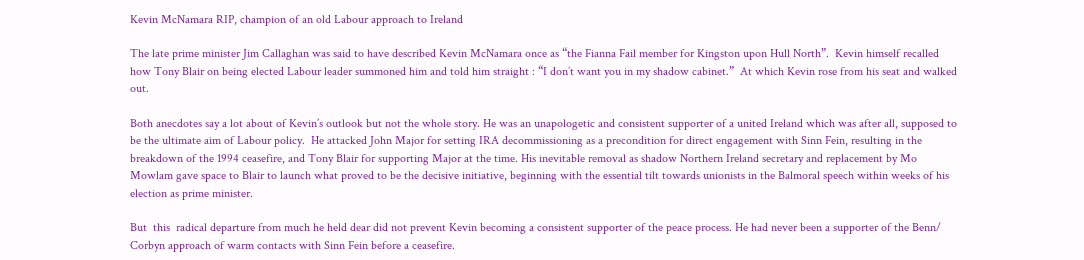Kevin McNamara RIP, champion of an old Labour approach to Ireland

The late prime minister Jim Callaghan was said to have described Kevin McNamara once as “the Fianna Fail member for Kingston upon Hull North”.  Kevin himself recalled how Tony Blair on being elected Labour leader summoned him and told him straight : “I don’t want you in my shadow cabinet.”  At which Kevin rose from his seat and walked out.

Both anecdotes say a lot about of Kevin’s outlook but not the whole story. He was an unapologetic and consistent supporter of a united Ireland which was after all, supposed to be the ultimate aim of Labour policy.  He attacked John Major for setting IRA decommissioning as a precondition for direct engagement with Sinn Fein, resulting in the breakdown of the 1994 ceasefire, and Tony Blair for supporting Major at the time. His inevitable removal as shadow Northern Ireland secretary and replacement by Mo Mowlam gave space to Blair to launch what proved to be the decisive initiative, beginning with the essential tilt towards unionists in the Balmoral speech within weeks of his election as prime minister.

But  this  radical departure from much he held dear did not prevent Kevin becoming a consistent supporter of the peace process. He had never been a supporter of the Benn/ Corbyn approach of warm contacts with Sinn Fein before a ceasefire.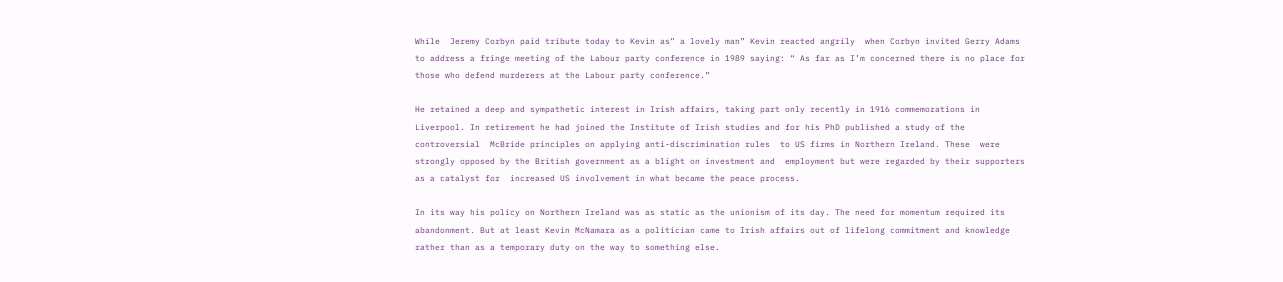While  Jeremy Corbyn paid tribute today to Kevin as” a lovely man” Kevin reacted angrily  when Corbyn invited Gerry Adams  to address a fringe meeting of the Labour party conference in 1989 saying: “ As far as I’m concerned there is no place for those who defend murderers at the Labour party conference.”

He retained a deep and sympathetic interest in Irish affairs, taking part only recently in 1916 commemorations in Liverpool. In retirement he had joined the Institute of Irish studies and for his PhD published a study of the controversial  McBride principles on applying anti-discrimination rules  to US firms in Northern Ireland. These  were strongly opposed by the British government as a blight on investment and  employment but were regarded by their supporters as a catalyst for  increased US involvement in what became the peace process.

In its way his policy on Northern Ireland was as static as the unionism of its day. The need for momentum required its abandonment. But at least Kevin McNamara as a politician came to Irish affairs out of lifelong commitment and knowledge rather than as a temporary duty on the way to something else.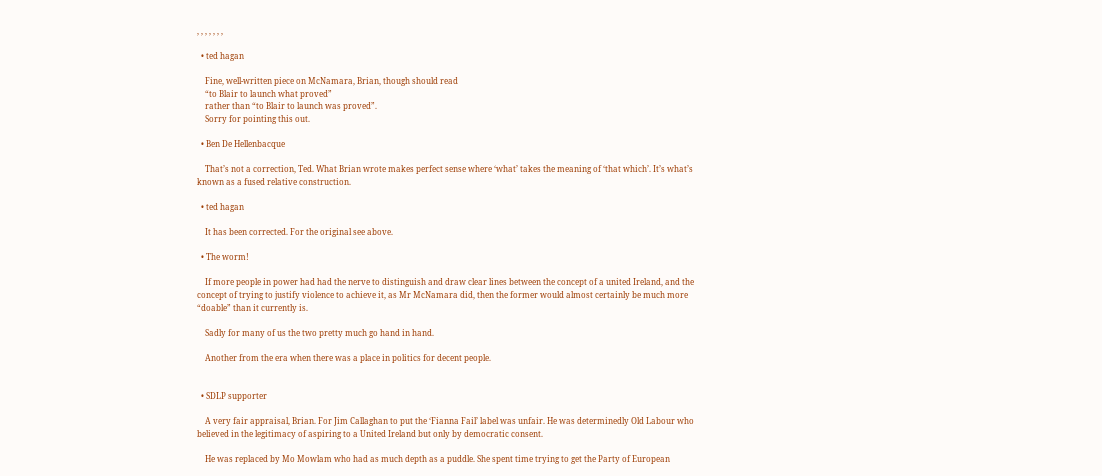, , , , , , ,

  • ted hagan

    Fine, well-written piece on McNamara, Brian, though should read
    “to Blair to launch what proved”
    rather than “to Blair to launch was proved”.
    Sorry for pointing this out.

  • Ben De Hellenbacque

    That’s not a correction, Ted. What Brian wrote makes perfect sense where ‘what’ takes the meaning of ‘that which’. It’s what’s known as a fused relative construction.

  • ted hagan

    It has been corrected. For the original see above.

  • The worm!

    If more people in power had had the nerve to distinguish and draw clear lines between the concept of a united Ireland, and the concept of trying to justify violence to achieve it, as Mr McNamara did, then the former would almost certainly be much more “doable” than it currently is.

    Sadly for many of us the two pretty much go hand in hand.

    Another from the era when there was a place in politics for decent people.


  • SDLP supporter

    A very fair appraisal, Brian. For Jim Callaghan to put the ‘Fianna Fail’ label was unfair. He was determinedly Old Labour who believed in the legitimacy of aspiring to a United Ireland but only by democratic consent.

    He was replaced by Mo Mowlam who had as much depth as a puddle. She spent time trying to get the Party of European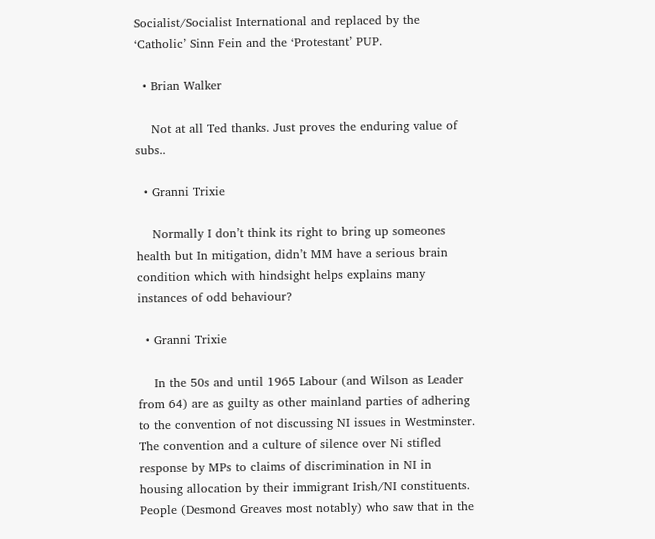Socialist/Socialist International and replaced by the ‘Catholic’ Sinn Fein and the ‘Protestant’ PUP.

  • Brian Walker

    Not at all Ted thanks. Just proves the enduring value of subs..

  • Granni Trixie

    Normally I don’t think its right to bring up someones health but In mitigation, didn’t MM have a serious brain condition which with hindsight helps explains many instances of odd behaviour?

  • Granni Trixie

    In the 50s and until 1965 Labour (and Wilson as Leader from 64) are as guilty as other mainland parties of adhering to the convention of not discussing NI issues in Westminster. The convention and a culture of silence over Ni stifled response by MPs to claims of discrimination in NI in housing allocation by their immigrant Irish/NI constituents. People (Desmond Greaves most notably) who saw that in the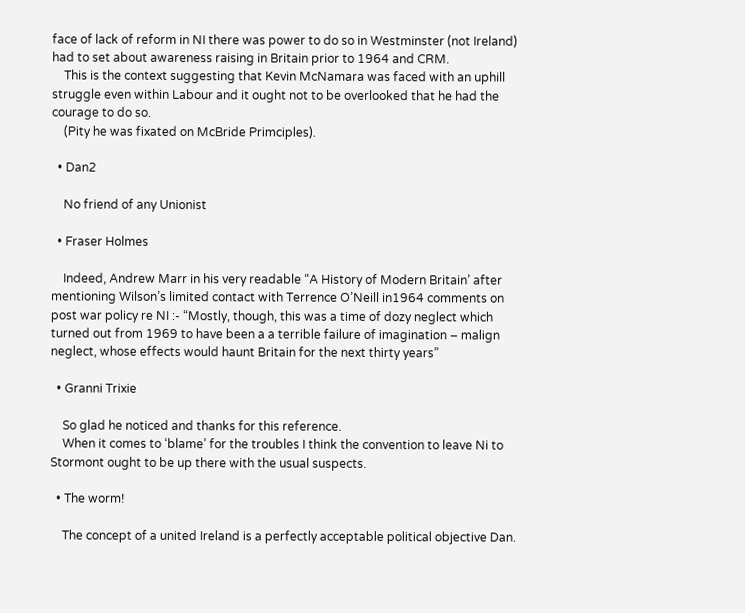face of lack of reform in NI there was power to do so in Westminster (not Ireland) had to set about awareness raising in Britain prior to 1964 and CRM.
    This is the context suggesting that Kevin McNamara was faced with an uphill struggle even within Labour and it ought not to be overlooked that he had the courage to do so.
    (Pity he was fixated on McBride Primciples).

  • Dan2

    No friend of any Unionist

  • Fraser Holmes

    Indeed, Andrew Marr in his very readable “A History of Modern Britain’ after mentioning Wilson’s limited contact with Terrence O’Neill in1964 comments on post war policy re NI :- “Mostly, though, this was a time of dozy neglect which turned out from 1969 to have been a a terrible failure of imagination – malign neglect, whose effects would haunt Britain for the next thirty years”

  • Granni Trixie

    So glad he noticed and thanks for this reference.
    When it comes to ‘blame’ for the troubles I think the convention to leave Ni to Stormont ought to be up there with the usual suspects.

  • The worm!

    The concept of a united Ireland is a perfectly acceptable political objective Dan.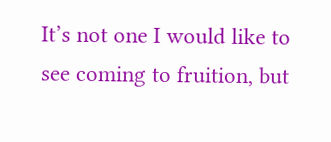It’s not one I would like to see coming to fruition, but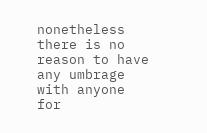nonetheless there is no reason to have any umbrage with anyone for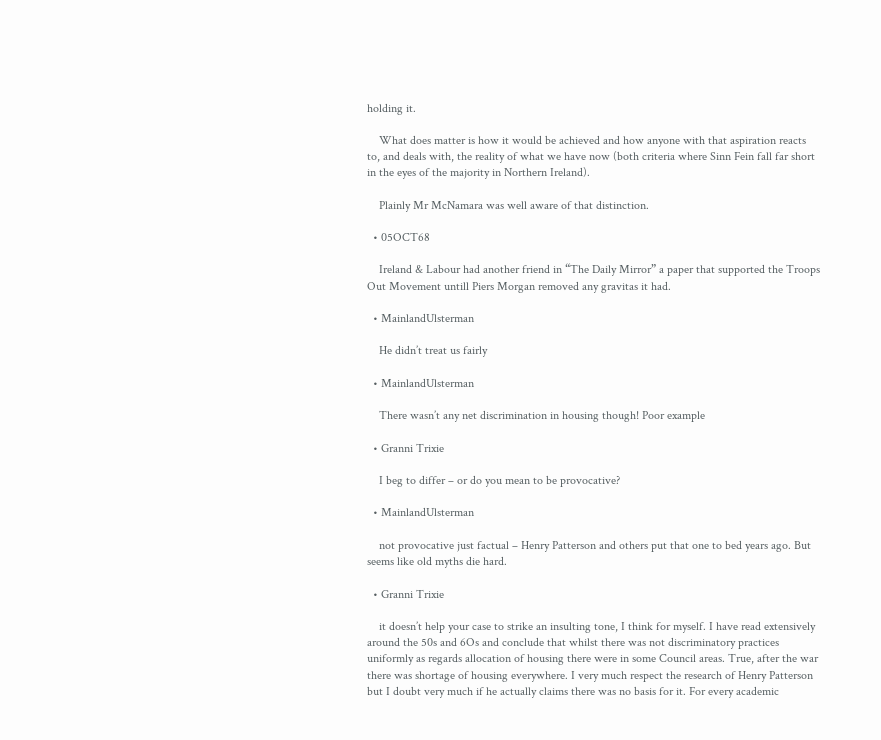holding it.

    What does matter is how it would be achieved and how anyone with that aspiration reacts to, and deals with, the reality of what we have now (both criteria where Sinn Fein fall far short in the eyes of the majority in Northern Ireland).

    Plainly Mr McNamara was well aware of that distinction.

  • 05OCT68

    Ireland & Labour had another friend in “The Daily Mirror” a paper that supported the Troops Out Movement untill Piers Morgan removed any gravitas it had.

  • MainlandUlsterman

    He didn’t treat us fairly

  • MainlandUlsterman

    There wasn’t any net discrimination in housing though! Poor example

  • Granni Trixie

    I beg to differ – or do you mean to be provocative?

  • MainlandUlsterman

    not provocative just factual – Henry Patterson and others put that one to bed years ago. But seems like old myths die hard.

  • Granni Trixie

    it doesn’t help your case to strike an insulting tone, I think for myself. I have read extensively around the 50s and 6Os and conclude that whilst there was not discriminatory practices uniformly as regards allocation of housing there were in some Council areas. True, after the war there was shortage of housing everywhere. I very much respect the research of Henry Patterson but I doubt very much if he actually claims there was no basis for it. For every academic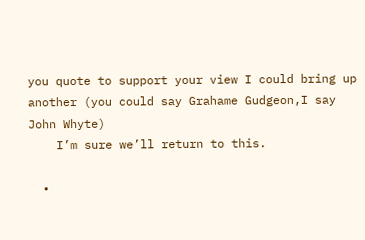you quote to support your view I could bring up another (you could say Grahame Gudgeon,I say John Whyte)
    I’m sure we’ll return to this.

  •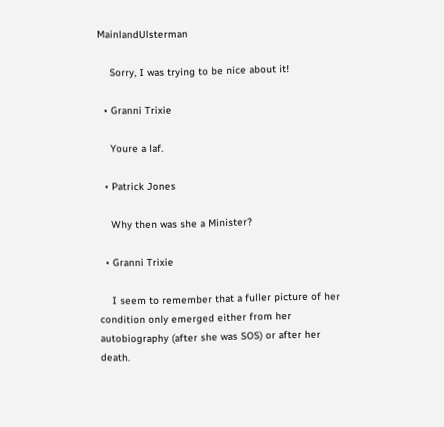MainlandUlsterman

    Sorry, I was trying to be nice about it!

  • Granni Trixie

    Youre a laf.

  • Patrick Jones

    Why then was she a Minister?

  • Granni Trixie

    I seem to remember that a fuller picture of her condition only emerged either from her autobiography (after she was SOS) or after her death.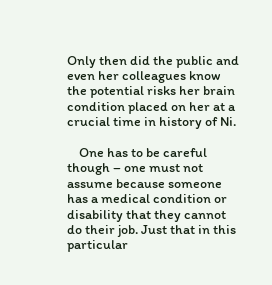Only then did the public and even her colleagues know the potential risks her brain condition placed on her at a crucial time in history of Ni.

    One has to be careful though – one must not assume because someone has a medical condition or disability that they cannot do their job. Just that in this particular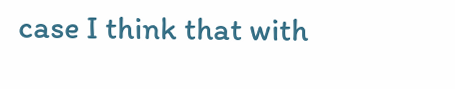case I think that with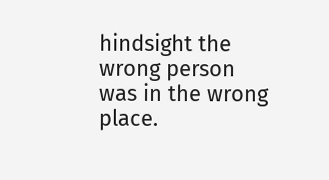hindsight the wrong person was in the wrong place.